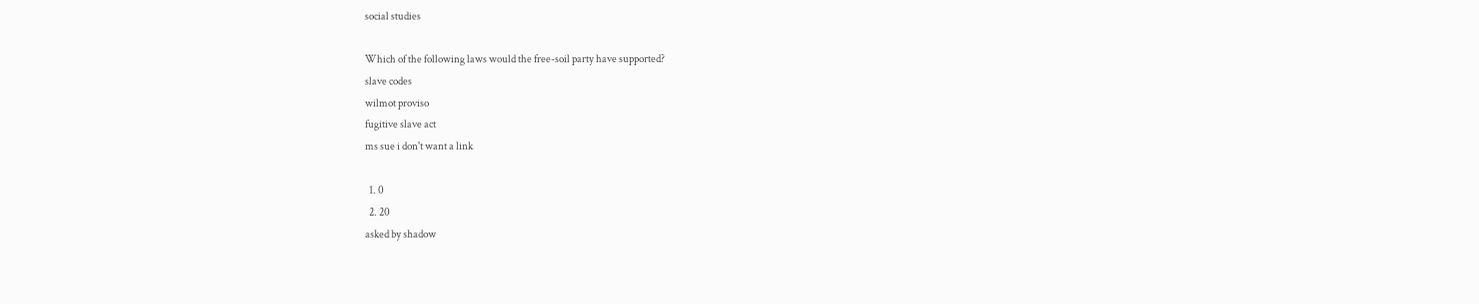social studies

Which of the following laws would the free-soil party have supported?
slave codes
wilmot proviso
fugitive slave act
ms sue i don't want a link

  1. 0
  2. 20
asked by shadow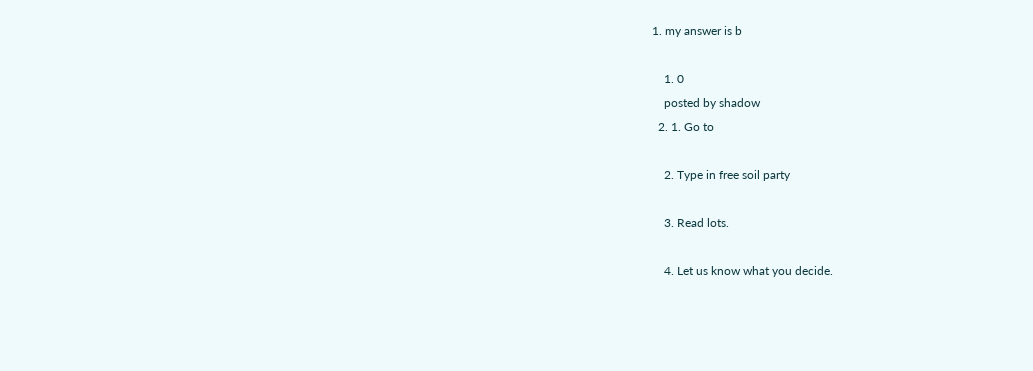1. my answer is b

    1. 0
    posted by shadow
  2. 1. Go to

    2. Type in free soil party

    3. Read lots.

    4. Let us know what you decide.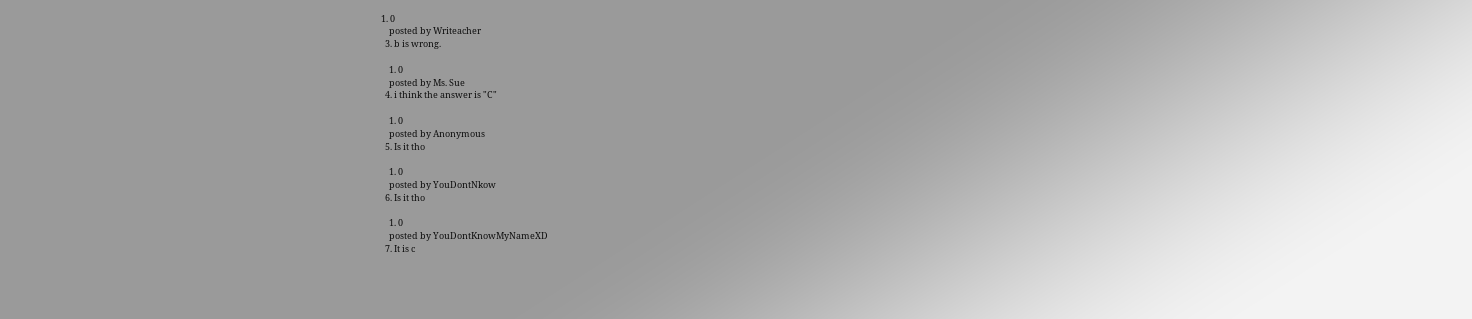1. 0
    posted by Writeacher
  3. b is wrong.

    1. 0
    posted by Ms. Sue
  4. i think the answer is "C"

    1. 0
    posted by Anonymous
  5. Is it tho

    1. 0
    posted by YouDontNkow
  6. Is it tho

    1. 0
    posted by YouDontKnowMyNameXD
  7. It is c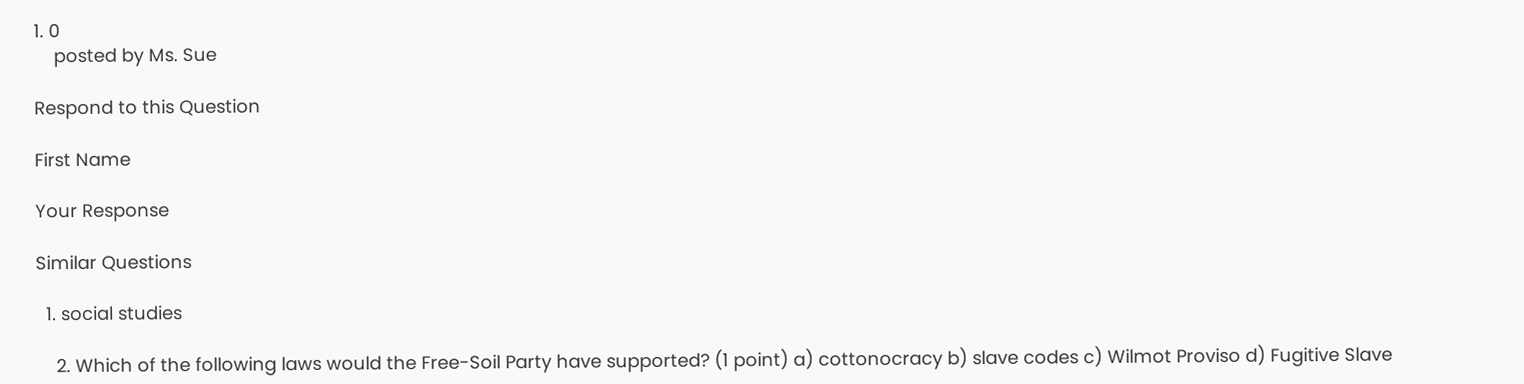1. 0
    posted by Ms. Sue

Respond to this Question

First Name

Your Response

Similar Questions

  1. social studies

    2. Which of the following laws would the Free-Soil Party have supported? (1 point) a) cottonocracy b) slave codes c) Wilmot Proviso d) Fugitive Slave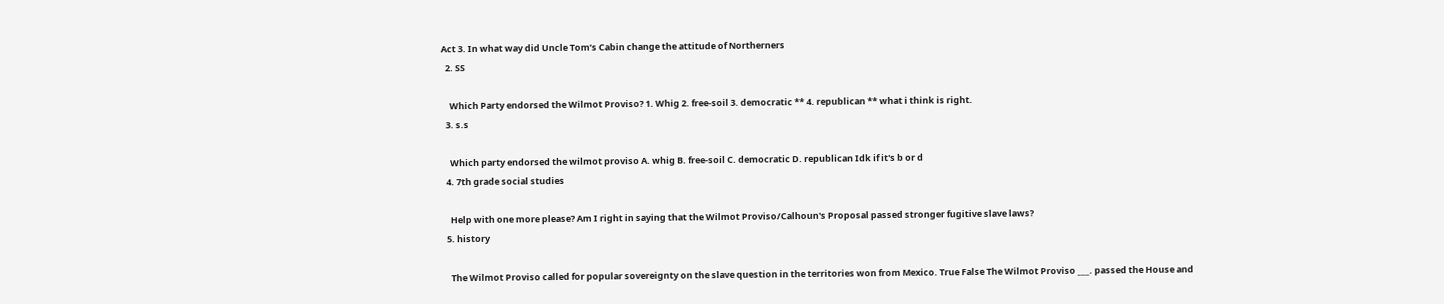Act 3. In what way did Uncle Tom’s Cabin change the attitude of Northerners
  2. SS

    Which Party endorsed the Wilmot Proviso? 1. Whig 2. free-soil 3. democratic ** 4. republican ** what i think is right.
  3. s.s

    Which party endorsed the wilmot proviso A. whig B. free-soil C. democratic D. republican Idk if it's b or d
  4. 7th grade social studies

    Help with one more please? Am I right in saying that the Wilmot Proviso/Calhoun's Proposal passed stronger fugitive slave laws?
  5. history

    The Wilmot Proviso called for popular sovereignty on the slave question in the territories won from Mexico. True False The Wilmot Proviso ___. passed the House and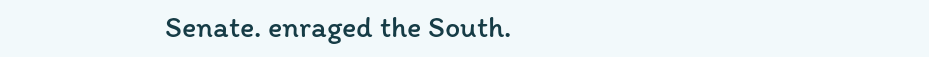Senate. enraged the South.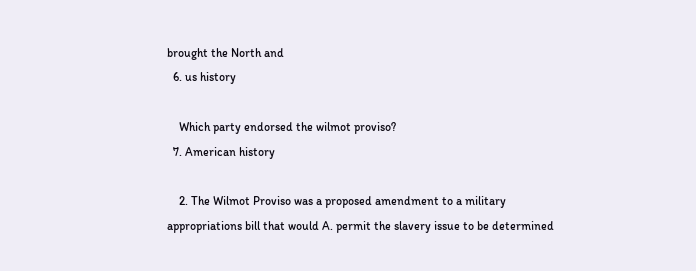brought the North and
  6. us history

    Which party endorsed the wilmot proviso?
  7. American history

    2. The Wilmot Proviso was a proposed amendment to a military appropriations bill that would A. permit the slavery issue to be determined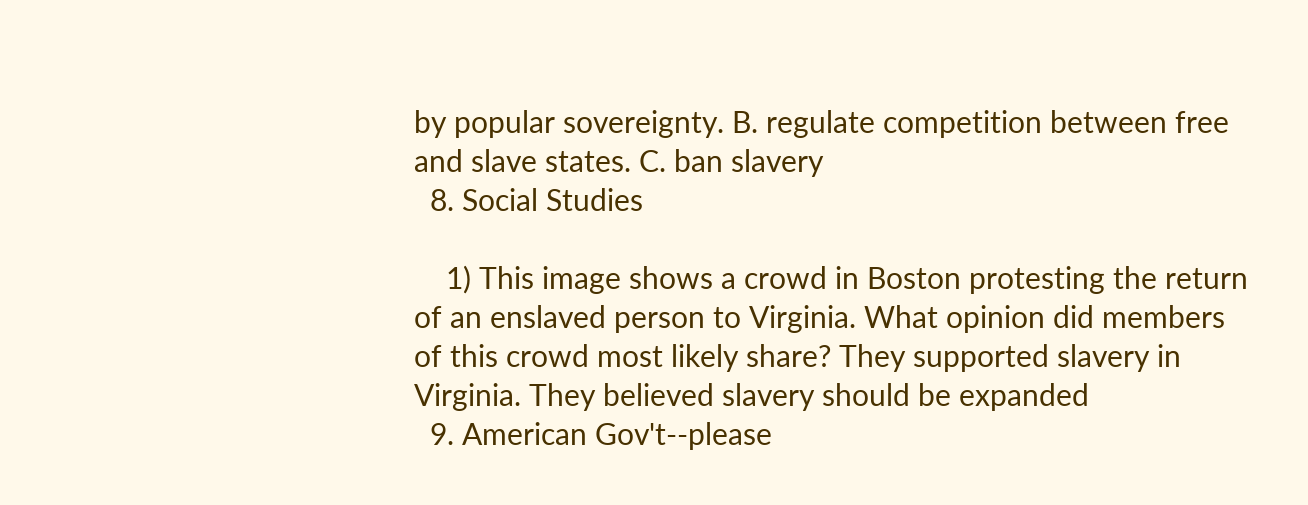by popular sovereignty. B. regulate competition between free and slave states. C. ban slavery
  8. Social Studies

    1) This image shows a crowd in Boston protesting the return of an enslaved person to Virginia. What opinion did members of this crowd most likely share? They supported slavery in Virginia. They believed slavery should be expanded
  9. American Gov't--please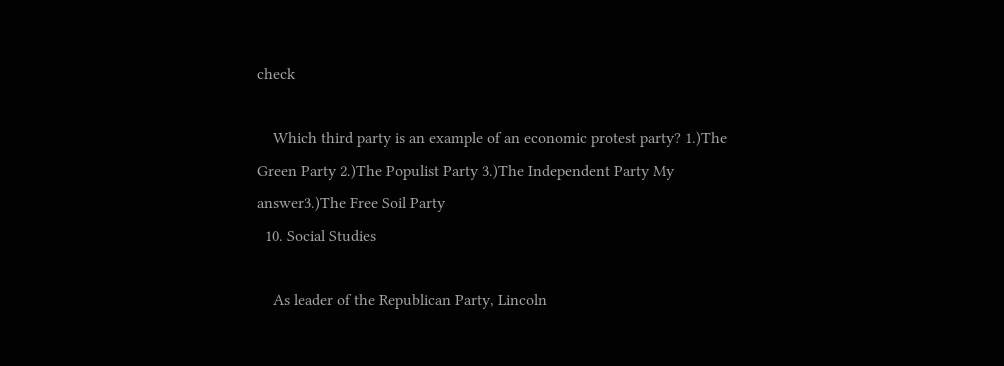check

    Which third party is an example of an economic protest party? 1.)The Green Party 2.)The Populist Party 3.)The Independent Party My answer3.)The Free Soil Party
  10. Social Studies

    As leader of the Republican Party, Lincoln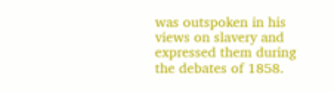was outspoken in his views on slavery and expressed them during the debates of 1858.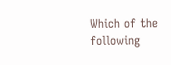Which of the following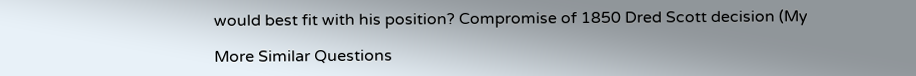would best fit with his position? Compromise of 1850 Dred Scott decision (My

More Similar Questions